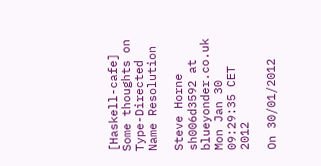[Haskell-cafe] Some thoughts on Type-Directed Name Resolution

Steve Horne sh006d3592 at blueyonder.co.uk
Mon Jan 30 09:29:35 CET 2012

On 30/01/2012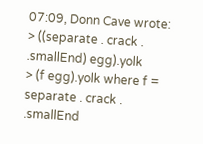07:09, Donn Cave wrote:
> ((separate . crack . .smallEnd) egg).yolk
> (f egg).yolk where f = separate . crack . .smallEnd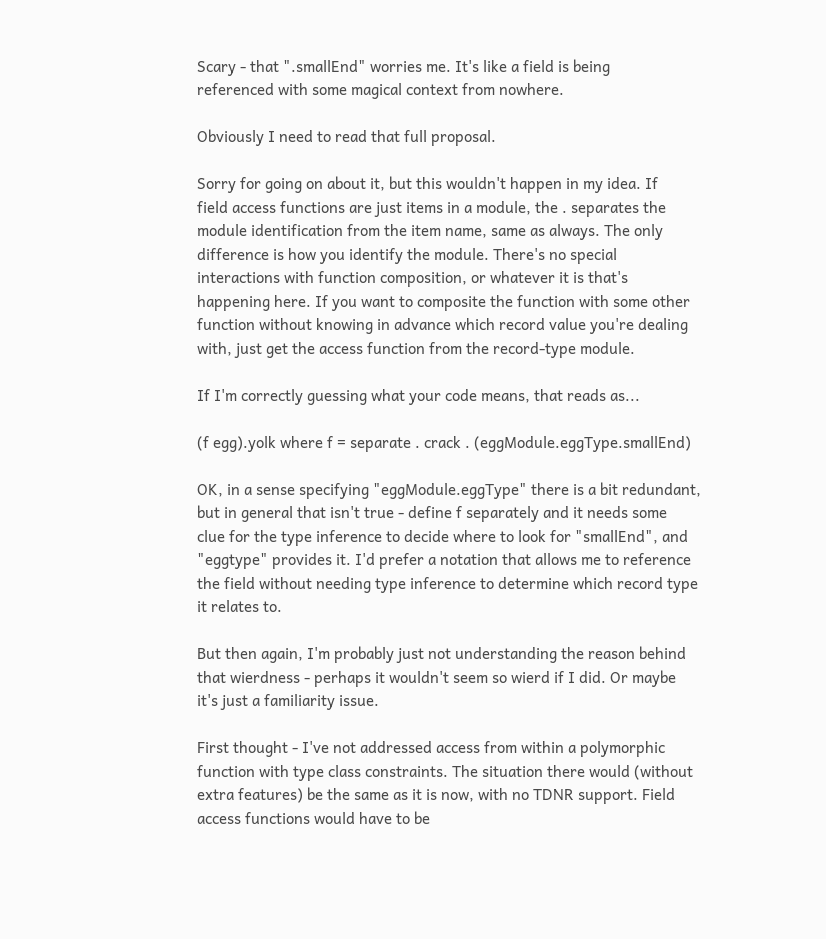Scary - that ".smallEnd" worries me. It's like a field is being
referenced with some magical context from nowhere.

Obviously I need to read that full proposal.

Sorry for going on about it, but this wouldn't happen in my idea. If
field access functions are just items in a module, the . separates the
module identification from the item name, same as always. The only
difference is how you identify the module. There's no special
interactions with function composition, or whatever it is that's
happening here. If you want to composite the function with some other
function without knowing in advance which record value you're dealing
with, just get the access function from the record-type module.

If I'm correctly guessing what your code means, that reads as...

(f egg).yolk where f = separate . crack . (eggModule.eggType.smallEnd)

OK, in a sense specifying "eggModule.eggType" there is a bit redundant,
but in general that isn't true - define f separately and it needs some
clue for the type inference to decide where to look for "smallEnd", and
"eggtype" provides it. I'd prefer a notation that allows me to reference
the field without needing type inference to determine which record type
it relates to.

But then again, I'm probably just not understanding the reason behind
that wierdness - perhaps it wouldn't seem so wierd if I did. Or maybe
it's just a familiarity issue.

First thought - I've not addressed access from within a polymorphic
function with type class constraints. The situation there would (without
extra features) be the same as it is now, with no TDNR support. Field
access functions would have to be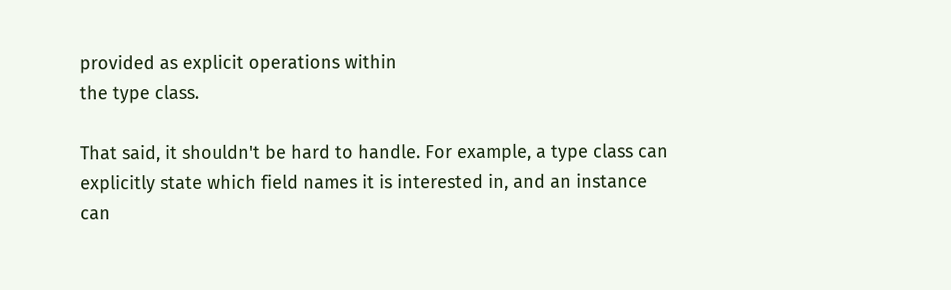provided as explicit operations within
the type class.

That said, it shouldn't be hard to handle. For example, a type class can
explicitly state which field names it is interested in, and an instance
can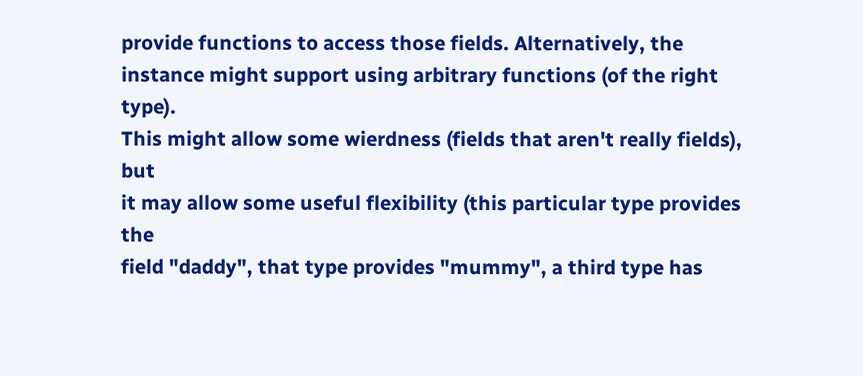provide functions to access those fields. Alternatively, the
instance might support using arbitrary functions (of the right type).
This might allow some wierdness (fields that aren't really fields), but
it may allow some useful flexibility (this particular type provides the
field "daddy", that type provides "mummy", a third type has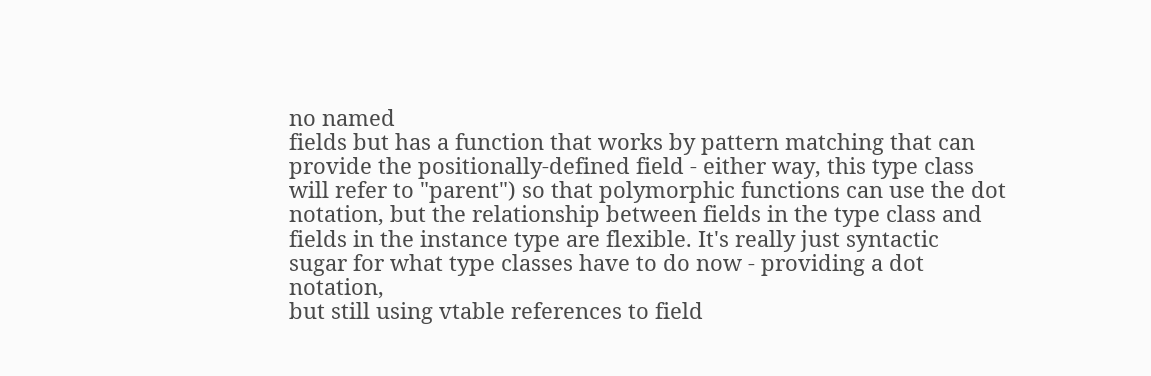no named
fields but has a function that works by pattern matching that can
provide the positionally-defined field - either way, this type class
will refer to "parent") so that polymorphic functions can use the dot
notation, but the relationship between fields in the type class and
fields in the instance type are flexible. It's really just syntactic
sugar for what type classes have to do now - providing a dot notation,
but still using vtable references to field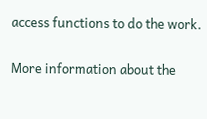access functions to do the work.

More information about the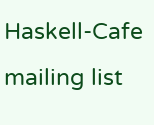Haskell-Cafe mailing list